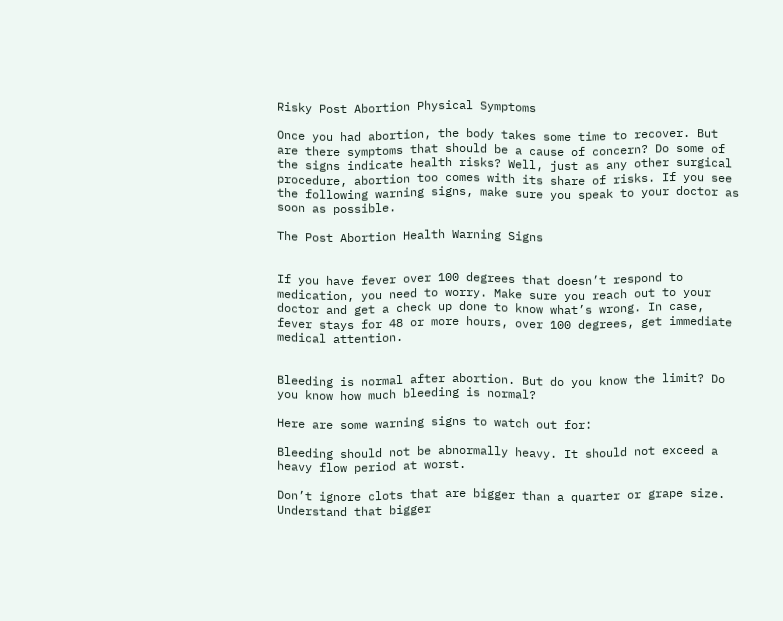Risky Post Abortion Physical Symptoms

Once you had abortion, the body takes some time to recover. But are there symptoms that should be a cause of concern? Do some of the signs indicate health risks? Well, just as any other surgical procedure, abortion too comes with its share of risks. If you see the following warning signs, make sure you speak to your doctor as soon as possible.

The Post Abortion Health Warning Signs


If you have fever over 100 degrees that doesn’t respond to medication, you need to worry. Make sure you reach out to your doctor and get a check up done to know what’s wrong. In case, fever stays for 48 or more hours, over 100 degrees, get immediate medical attention.


Bleeding is normal after abortion. But do you know the limit? Do you know how much bleeding is normal?

Here are some warning signs to watch out for:

Bleeding should not be abnormally heavy. It should not exceed a heavy flow period at worst.

Don’t ignore clots that are bigger than a quarter or grape size. Understand that bigger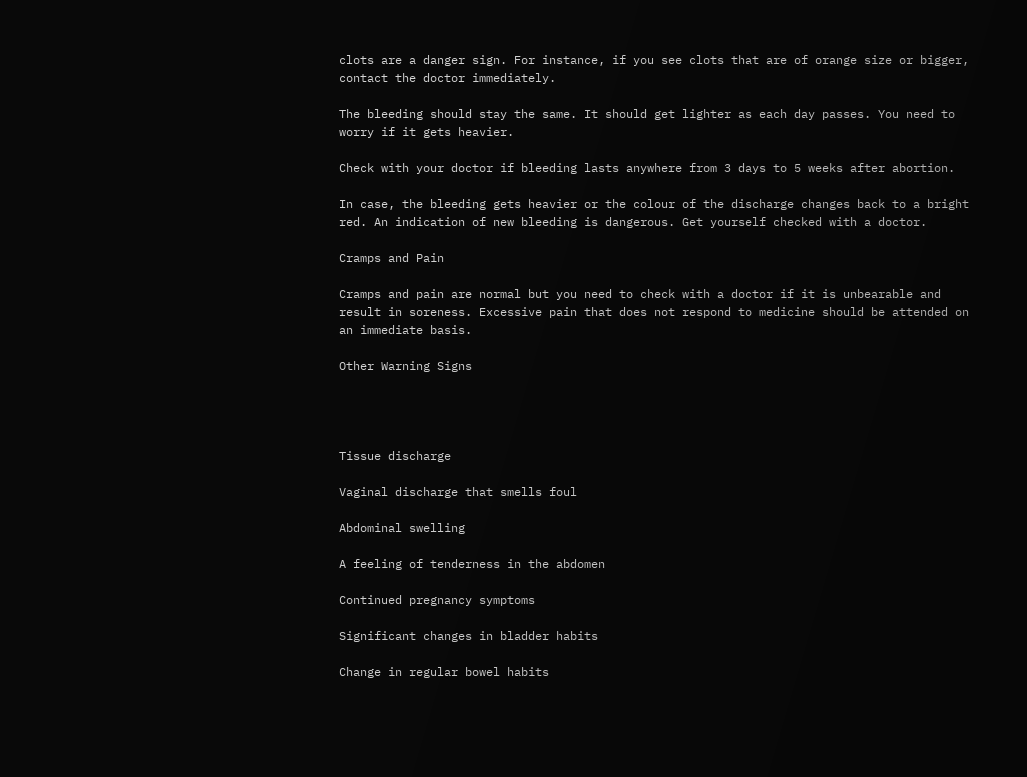clots are a danger sign. For instance, if you see clots that are of orange size or bigger, contact the doctor immediately.

The bleeding should stay the same. It should get lighter as each day passes. You need to worry if it gets heavier.

Check with your doctor if bleeding lasts anywhere from 3 days to 5 weeks after abortion.

In case, the bleeding gets heavier or the colour of the discharge changes back to a bright red. An indication of new bleeding is dangerous. Get yourself checked with a doctor.

Cramps and Pain

Cramps and pain are normal but you need to check with a doctor if it is unbearable and result in soreness. Excessive pain that does not respond to medicine should be attended on an immediate basis.

Other Warning Signs




Tissue discharge

Vaginal discharge that smells foul

Abdominal swelling

A feeling of tenderness in the abdomen

Continued pregnancy symptoms

Significant changes in bladder habits

Change in regular bowel habits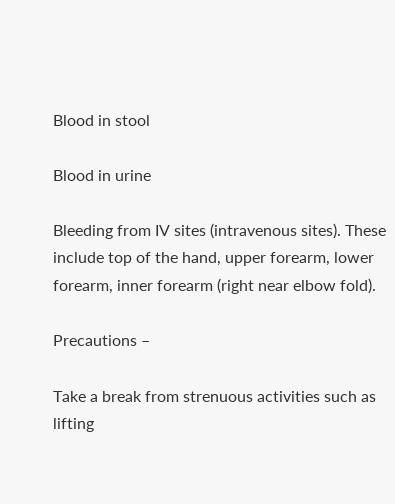Blood in stool

Blood in urine

Bleeding from IV sites (intravenous sites). These include top of the hand, upper forearm, lower forearm, inner forearm (right near elbow fold).

Precautions –

Take a break from strenuous activities such as lifting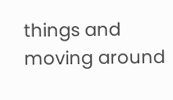things and moving around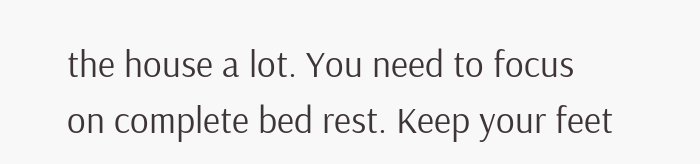the house a lot. You need to focus on complete bed rest. Keep your feet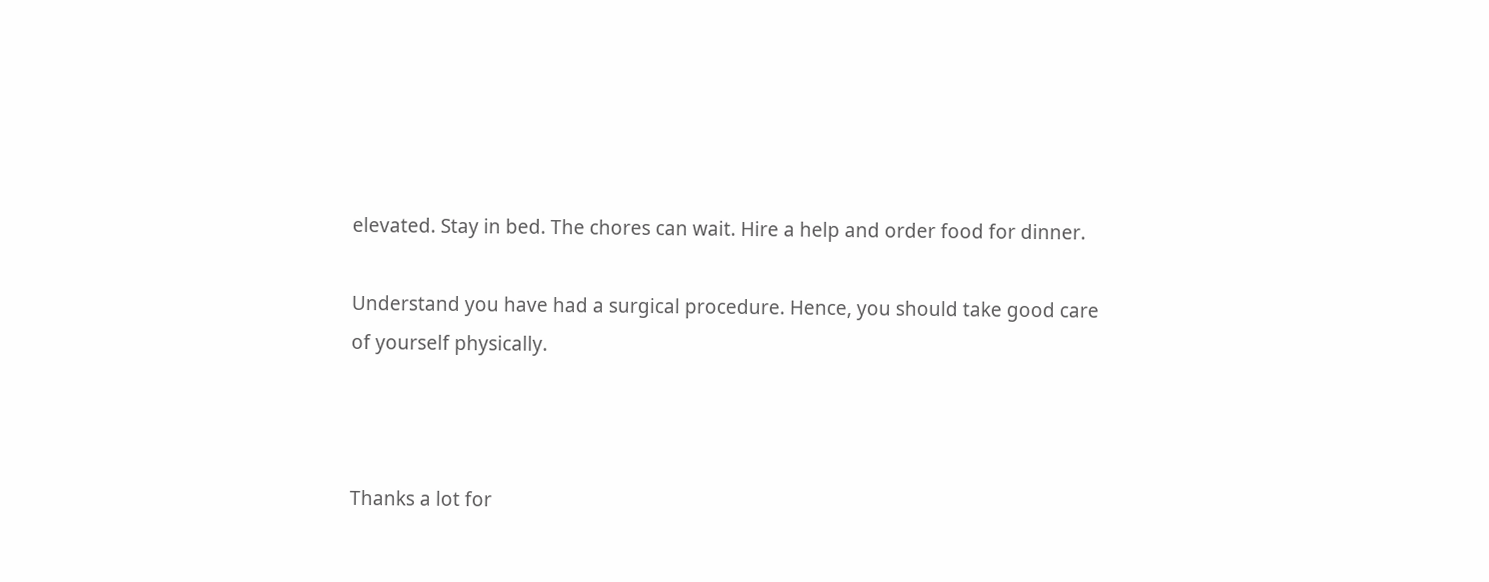elevated. Stay in bed. The chores can wait. Hire a help and order food for dinner.

Understand you have had a surgical procedure. Hence, you should take good care of yourself physically.



Thanks a lot for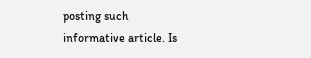posting such informative article. Is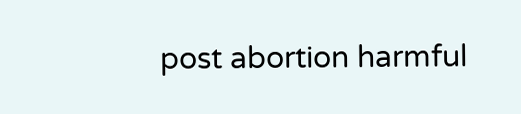post abortion harmful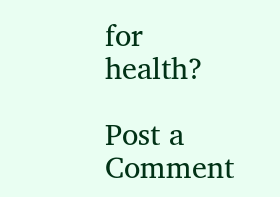for health?

Post a Comment